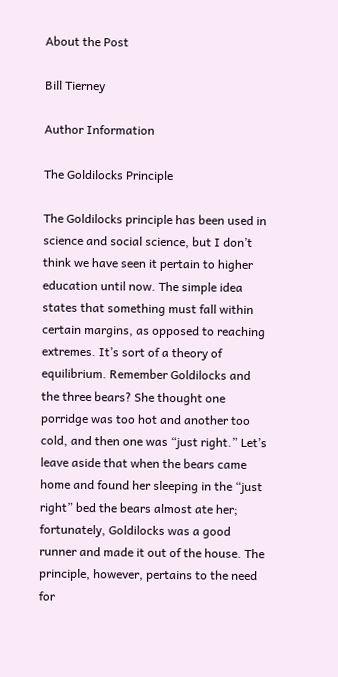About the Post

Bill Tierney

Author Information

The Goldilocks Principle

The Goldilocks principle has been used in science and social science, but I don’t think we have seen it pertain to higher education until now. The simple idea states that something must fall within certain margins, as opposed to reaching extremes. It’s sort of a theory of equilibrium. Remember Goldilocks and the three bears? She thought one porridge was too hot and another too cold, and then one was “just right.” Let’s leave aside that when the bears came home and found her sleeping in the “just right” bed the bears almost ate her; fortunately, Goldilocks was a good runner and made it out of the house. The principle, however, pertains to the need for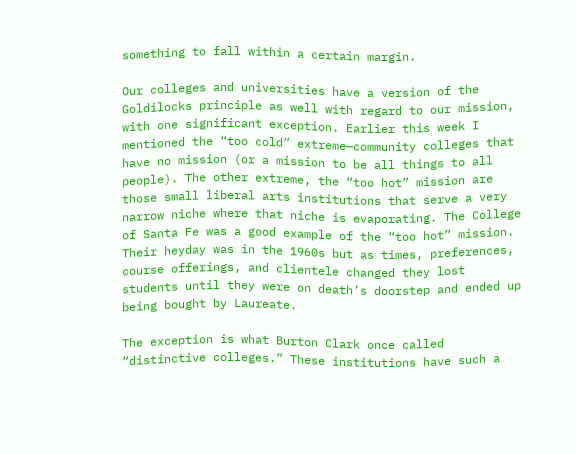something to fall within a certain margin.

Our colleges and universities have a version of the Goldilocks principle as well with regard to our mission, with one significant exception. Earlier this week I mentioned the “too cold” extreme—community colleges that have no mission (or a mission to be all things to all people). The other extreme, the “too hot” mission are those small liberal arts institutions that serve a very narrow niche where that niche is evaporating. The College of Santa Fe was a good example of the “too hot” mission. Their heyday was in the 1960s but as times, preferences, course offerings, and clientele changed they lost students until they were on death’s doorstep and ended up being bought by Laureate.

The exception is what Burton Clark once called “distinctive colleges.” These institutions have such a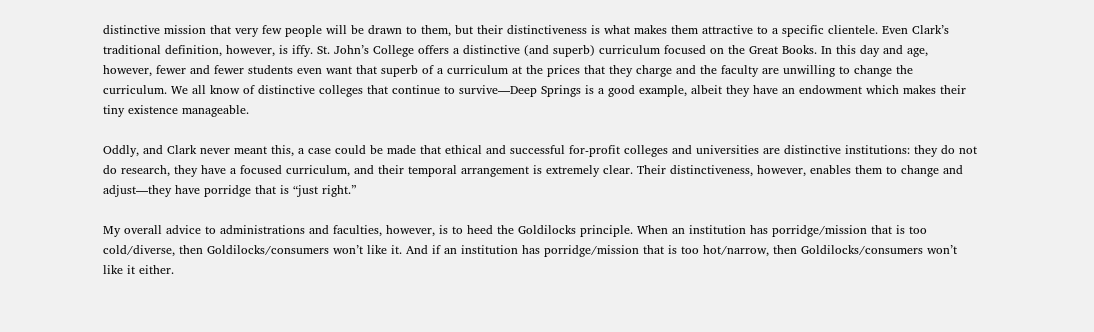distinctive mission that very few people will be drawn to them, but their distinctiveness is what makes them attractive to a specific clientele. Even Clark’s traditional definition, however, is iffy. St. John’s College offers a distinctive (and superb) curriculum focused on the Great Books. In this day and age, however, fewer and fewer students even want that superb of a curriculum at the prices that they charge and the faculty are unwilling to change the curriculum. We all know of distinctive colleges that continue to survive—Deep Springs is a good example, albeit they have an endowment which makes their tiny existence manageable.

Oddly, and Clark never meant this, a case could be made that ethical and successful for-profit colleges and universities are distinctive institutions: they do not do research, they have a focused curriculum, and their temporal arrangement is extremely clear. Their distinctiveness, however, enables them to change and adjust—they have porridge that is “just right.”

My overall advice to administrations and faculties, however, is to heed the Goldilocks principle. When an institution has porridge/mission that is too cold/diverse, then Goldilocks/consumers won’t like it. And if an institution has porridge/mission that is too hot/narrow, then Goldilocks/consumers won’t like it either.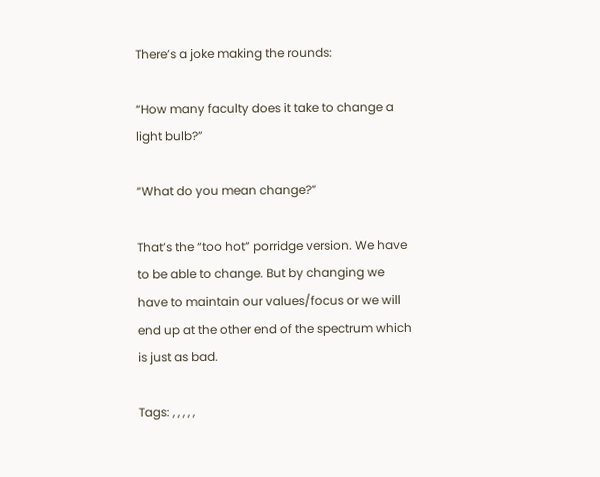There’s a joke making the rounds:

“How many faculty does it take to change a light bulb?”

“What do you mean change?”

That’s the “too hot” porridge version. We have to be able to change. But by changing we have to maintain our values/focus or we will end up at the other end of the spectrum which is just as bad.

Tags: , , , , ,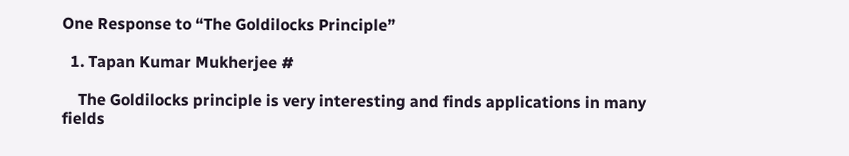One Response to “The Goldilocks Principle”

  1. Tapan Kumar Mukherjee #

    The Goldilocks principle is very interesting and finds applications in many fields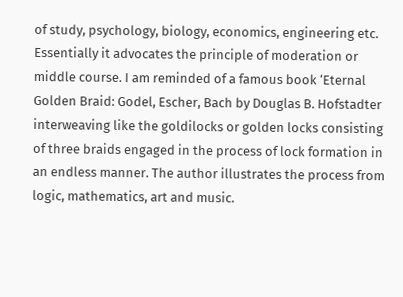of study, psychology, biology, economics, engineering etc. Essentially it advocates the principle of moderation or middle course. I am reminded of a famous book ‘Eternal Golden Braid: Godel, Escher, Bach by Douglas B. Hofstadter interweaving like the goldilocks or golden locks consisting of three braids engaged in the process of lock formation in an endless manner. The author illustrates the process from logic, mathematics, art and music.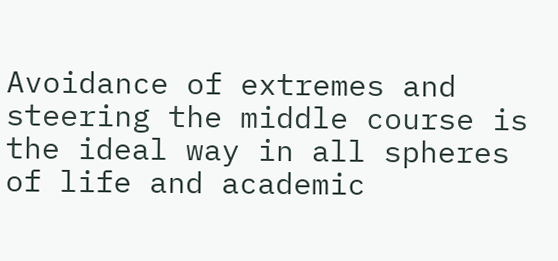Avoidance of extremes and steering the middle course is the ideal way in all spheres of life and academic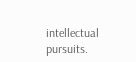intellectual pursuits.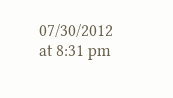07/30/2012 at 8:31 pm